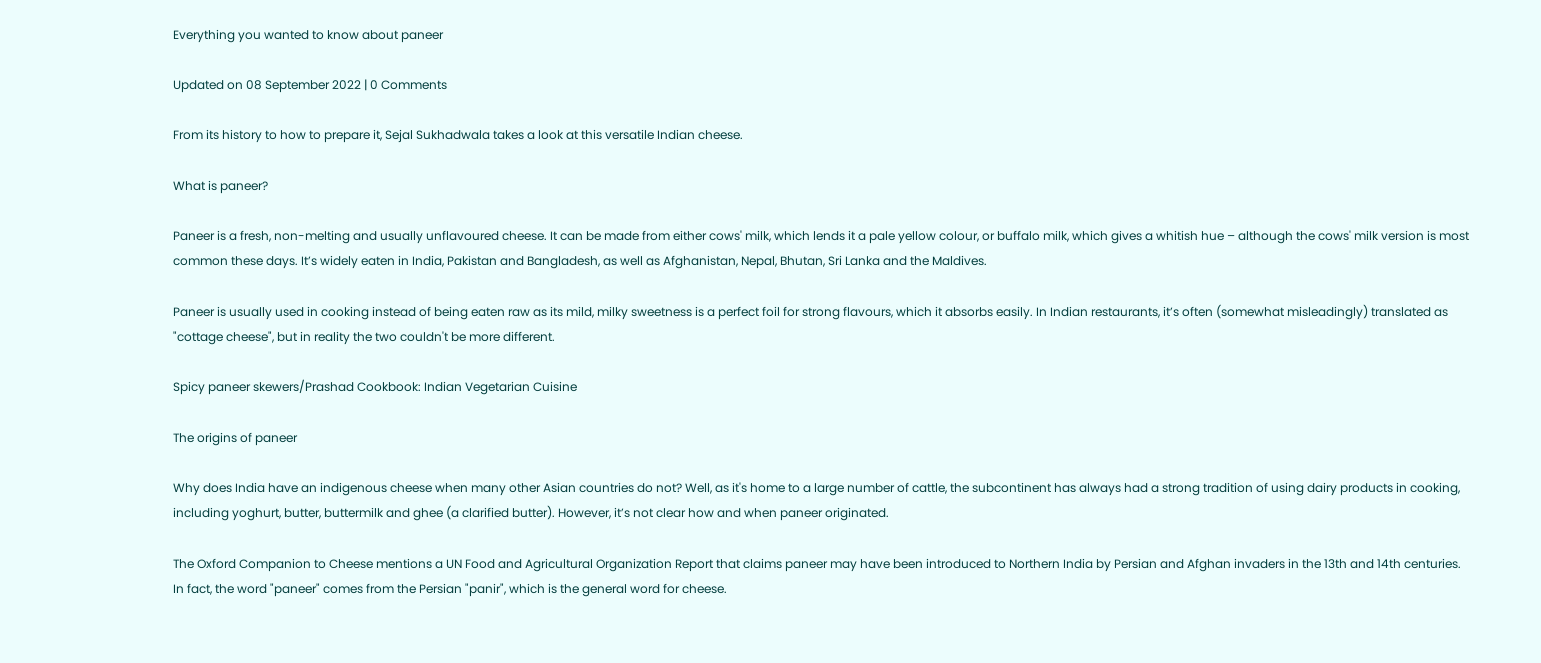Everything you wanted to know about paneer

Updated on 08 September 2022 | 0 Comments

From its history to how to prepare it, Sejal Sukhadwala takes a look at this versatile Indian cheese.

What is paneer?

Paneer is a fresh, non-melting and usually unflavoured cheese. It can be made from either cows' milk, which lends it a pale yellow colour, or buffalo milk, which gives a whitish hue – although the cows' milk version is most common these days. It’s widely eaten in India, Pakistan and Bangladesh, as well as Afghanistan, Nepal, Bhutan, Sri Lanka and the Maldives.

Paneer is usually used in cooking instead of being eaten raw as its mild, milky sweetness is a perfect foil for strong flavours, which it absorbs easily. In Indian restaurants, it’s often (somewhat misleadingly) translated as "cottage cheese", but in reality the two couldn't be more different.

Spicy paneer skewers/Prashad Cookbook: Indian Vegetarian Cuisine

The origins of paneer

Why does India have an indigenous cheese when many other Asian countries do not? Well, as it's home to a large number of cattle, the subcontinent has always had a strong tradition of using dairy products in cooking, including yoghurt, butter, buttermilk and ghee (a clarified butter). However, it’s not clear how and when paneer originated.

The Oxford Companion to Cheese mentions a UN Food and Agricultural Organization Report that claims paneer may have been introduced to Northern India by Persian and Afghan invaders in the 13th and 14th centuries. In fact, the word "paneer" comes from the Persian "panir", which is the general word for cheese.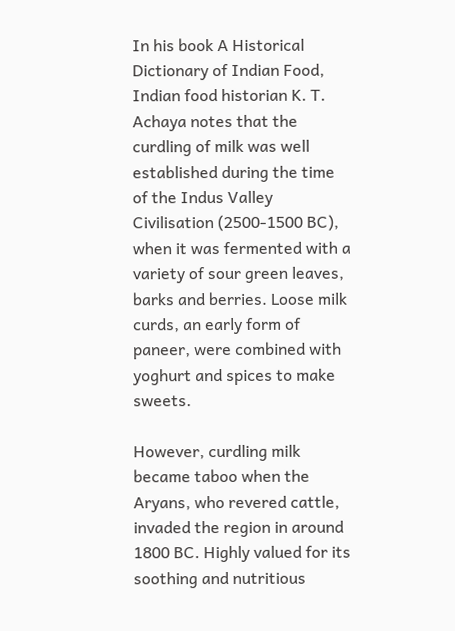In his book A Historical Dictionary of Indian Food, Indian food historian K. T. Achaya notes that the curdling of milk was well established during the time of the Indus Valley Civilisation (2500-1500 BC), when it was fermented with a variety of sour green leaves, barks and berries. Loose milk curds, an early form of paneer, were combined with yoghurt and spices to make sweets.

However, curdling milk became taboo when the Aryans, who revered cattle, invaded the region in around 1800 BC. Highly valued for its soothing and nutritious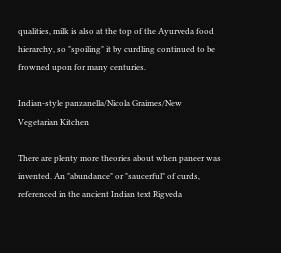qualities, milk is also at the top of the Ayurveda food hierarchy, so "spoiling" it by curdling continued to be frowned upon for many centuries.

Indian-style panzanella/Nicola Graimes/New Vegetarian Kitchen

There are plenty more theories about when paneer was invented. An "abundance" or "saucerful" of curds, referenced in the ancient Indian text Rigveda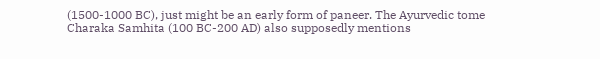(1500-1000 BC), just might be an early form of paneer. The Ayurvedic tome Charaka Samhita (100 BC-200 AD) also supposedly mentions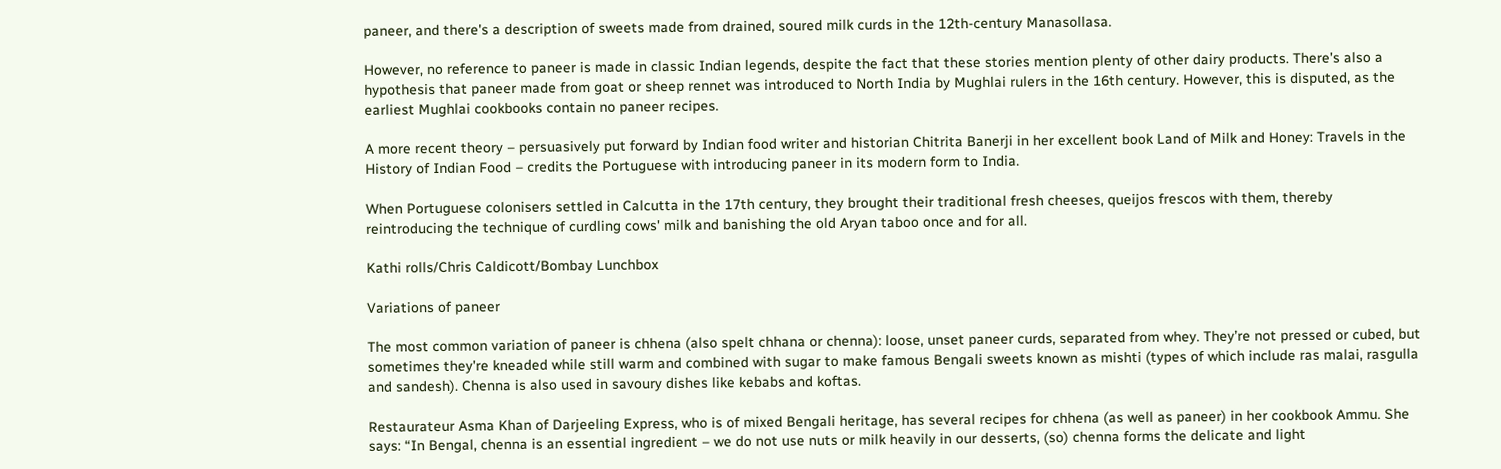paneer, and there's a description of sweets made from drained, soured milk curds in the 12th-century Manasollasa.

However, no reference to paneer is made in classic Indian legends, despite the fact that these stories mention plenty of other dairy products. There's also a hypothesis that paneer made from goat or sheep rennet was introduced to North India by Mughlai rulers in the 16th century. However, this is disputed, as the earliest Mughlai cookbooks contain no paneer recipes.

A more recent theory – persuasively put forward by Indian food writer and historian Chitrita Banerji in her excellent book Land of Milk and Honey: Travels in the History of Indian Food – credits the Portuguese with introducing paneer in its modern form to India.

When Portuguese colonisers settled in Calcutta in the 17th century, they brought their traditional fresh cheeses, queijos frescos with them, thereby reintroducing the technique of curdling cows' milk and banishing the old Aryan taboo once and for all.

Kathi rolls/Chris Caldicott/Bombay Lunchbox

Variations of paneer

The most common variation of paneer is chhena (also spelt chhana or chenna): loose, unset paneer curds, separated from whey. They’re not pressed or cubed, but sometimes they're kneaded while still warm and combined with sugar to make famous Bengali sweets known as mishti (types of which include ras malai, rasgulla and sandesh). Chenna is also used in savoury dishes like kebabs and koftas.

Restaurateur Asma Khan of Darjeeling Express, who is of mixed Bengali heritage, has several recipes for chhena (as well as paneer) in her cookbook Ammu. She says: “In Bengal, chenna is an essential ingredient – we do not use nuts or milk heavily in our desserts, (so) chenna forms the delicate and light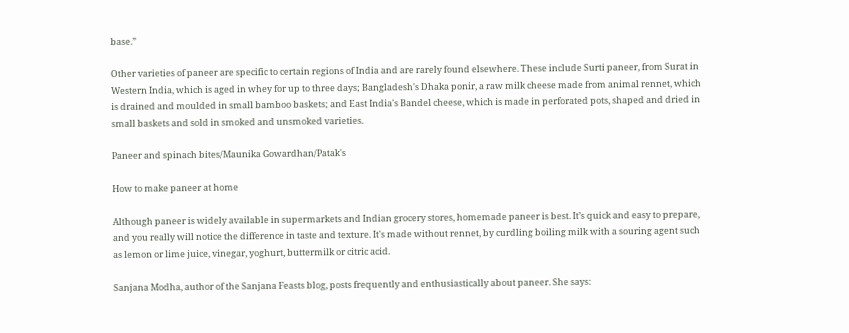base.”

Other varieties of paneer are specific to certain regions of India and are rarely found elsewhere. These include Surti paneer, from Surat in Western India, which is aged in whey for up to three days; Bangladesh's Dhaka ponir, a raw milk cheese made from animal rennet, which is drained and moulded in small bamboo baskets; and East India's Bandel cheese, which is made in perforated pots, shaped and dried in small baskets and sold in smoked and unsmoked varieties.

Paneer and spinach bites/Maunika Gowardhan/Patak's

How to make paneer at home

Although paneer is widely available in supermarkets and Indian grocery stores, homemade paneer is best. It’s quick and easy to prepare, and you really will notice the difference in taste and texture. It's made without rennet, by curdling boiling milk with a souring agent such as lemon or lime juice, vinegar, yoghurt, buttermilk or citric acid.

Sanjana Modha, author of the Sanjana Feasts blog, posts frequently and enthusiastically about paneer. She says: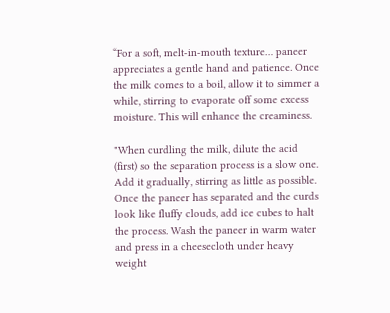“For a soft, melt-in-mouth texture… paneer appreciates a gentle hand and patience. Once the milk comes to a boil, allow it to simmer a while, stirring to evaporate off some excess moisture. This will enhance the creaminess.

"When curdling the milk, dilute the acid (first) so the separation process is a slow one. Add it gradually, stirring as little as possible. Once the paneer has separated and the curds look like fluffy clouds, add ice cubes to halt the process. Wash the paneer in warm water and press in a cheesecloth under heavy weight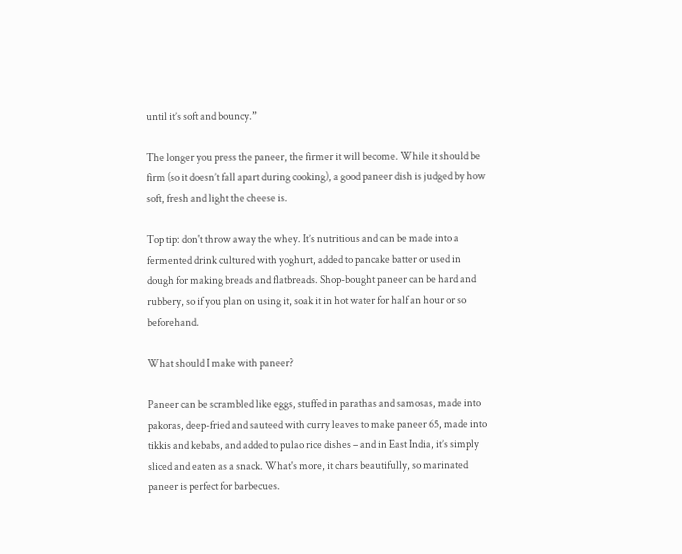until it’s soft and bouncy.”

The longer you press the paneer, the firmer it will become. While it should be firm (so it doesn’t fall apart during cooking), a good paneer dish is judged by how soft, fresh and light the cheese is.

Top tip: don't throw away the whey. It’s nutritious and can be made into a fermented drink cultured with yoghurt, added to pancake batter or used in dough for making breads and flatbreads. Shop-bought paneer can be hard and rubbery, so if you plan on using it, soak it in hot water for half an hour or so beforehand.

What should I make with paneer?

Paneer can be scrambled like eggs, stuffed in parathas and samosas, made into pakoras, deep-fried and sauteed with curry leaves to make paneer 65, made into tikkis and kebabs, and added to pulao rice dishes – and in East India, it’s simply sliced and eaten as a snack. What's more, it chars beautifully, so marinated paneer is perfect for barbecues.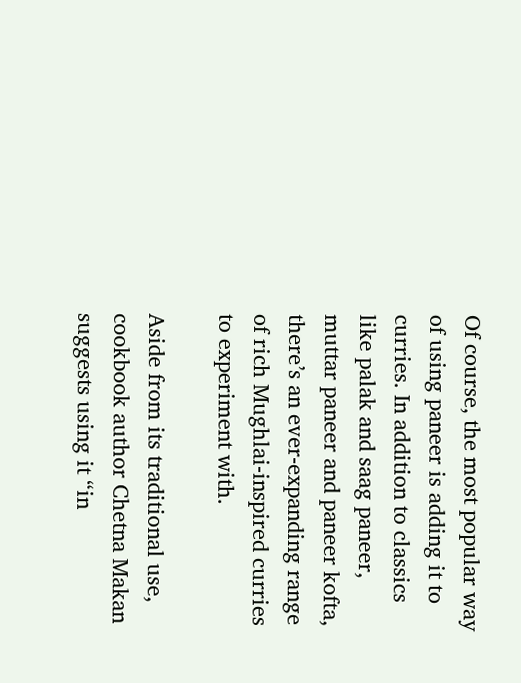Of course, the most popular way of using paneer is adding it to curries. In addition to classics like palak and saag paneer, muttar paneer and paneer kofta, there’s an ever-expanding range of rich Mughlai-inspired curries to experiment with.

Aside from its traditional use, cookbook author Chetna Makan suggests using it “in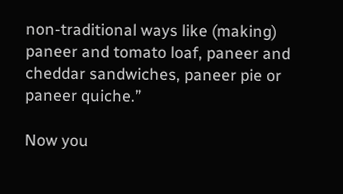non-traditional ways like (making) paneer and tomato loaf, paneer and cheddar sandwiches, paneer pie or paneer quiche.”

Now you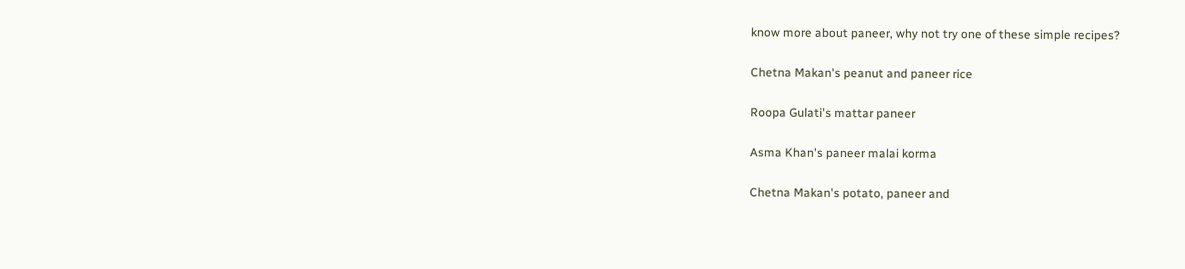know more about paneer, why not try one of these simple recipes?

Chetna Makan's peanut and paneer rice

Roopa Gulati's mattar paneer

Asma Khan's paneer malai korma

Chetna Makan's potato, paneer and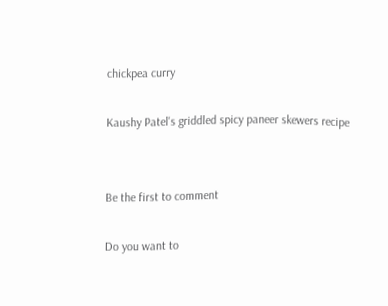chickpea curry

Kaushy Patel's griddled spicy paneer skewers recipe


Be the first to comment

Do you want to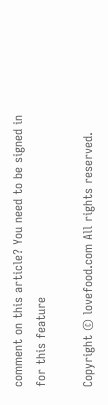comment on this article? You need to be signed in for this feature

Copyright © lovefood.com All rights reserved.